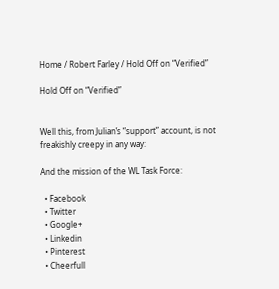Home / Robert Farley / Hold Off on “Verified”

Hold Off on “Verified”


Well this, from Julian’s “support” account, is not freakishly creepy in any way:

And the mission of the WL Task Force:

  • Facebook
  • Twitter
  • Google+
  • Linkedin
  • Pinterest
  • Cheerfull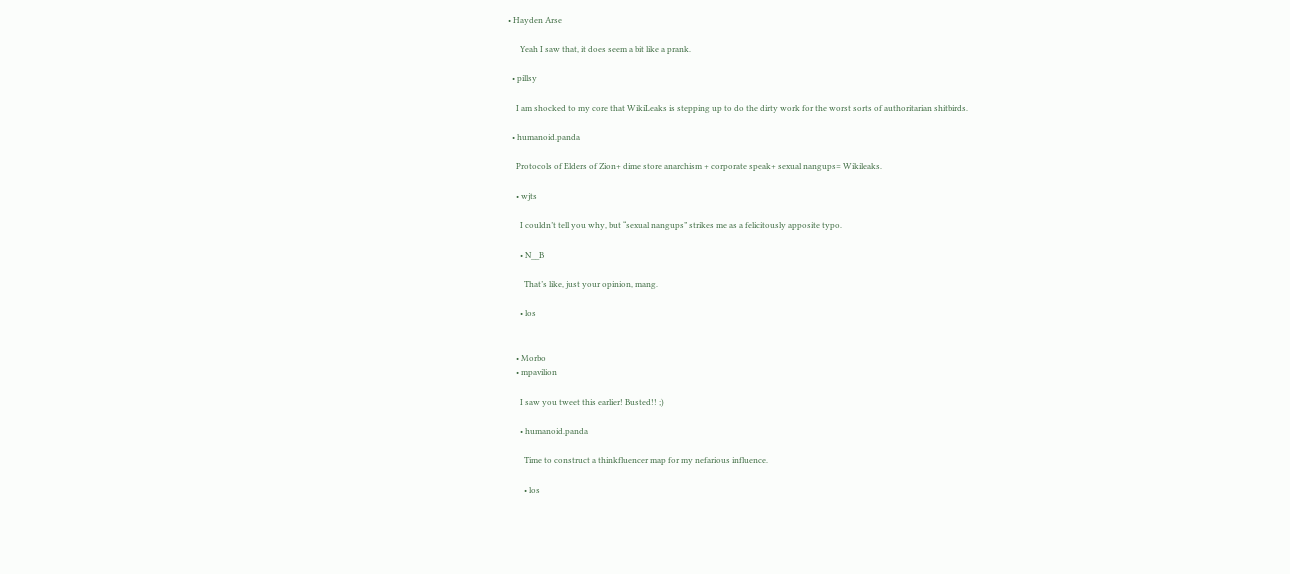• Hayden Arse

      Yeah I saw that, it does seem a bit like a prank.

  • pillsy

    I am shocked to my core that WikiLeaks is stepping up to do the dirty work for the worst sorts of authoritarian shitbirds.

  • humanoid.panda

    Protocols of Elders of Zion+ dime store anarchism + corporate speak+ sexual nangups= Wikileaks.

    • wjts

      I couldn’t tell you why, but “sexual nangups” strikes me as a felicitously apposite typo.

      • N__B

        That’s like, just your opinion, mang.

      • los


    • Morbo
    • mpavilion

      I saw you tweet this earlier! Busted!! ;)

      • humanoid.panda

        Time to construct a thinkfluencer map for my nefarious influence.

        • los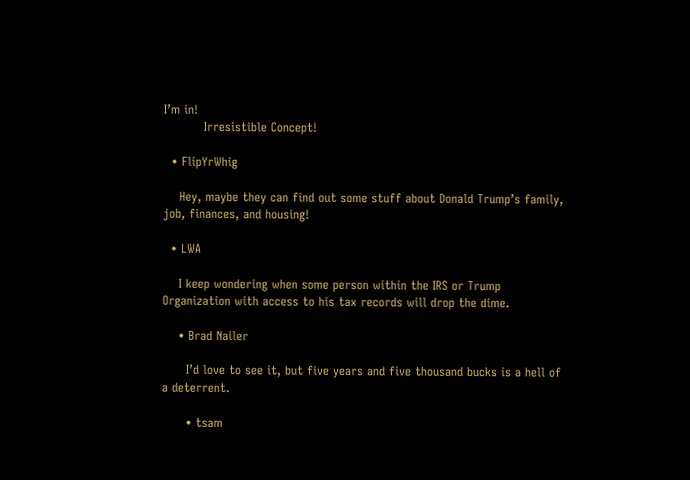I’m in!
          Irresistible Concept!

  • FlipYrWhig

    Hey, maybe they can find out some stuff about Donald Trump’s family, job, finances, and housing!

  • LWA

    I keep wondering when some person within the IRS or Trump Organization with access to his tax records will drop the dime.

    • Brad Nailer

      I’d love to see it, but five years and five thousand bucks is a hell of a deterrent.

      • tsam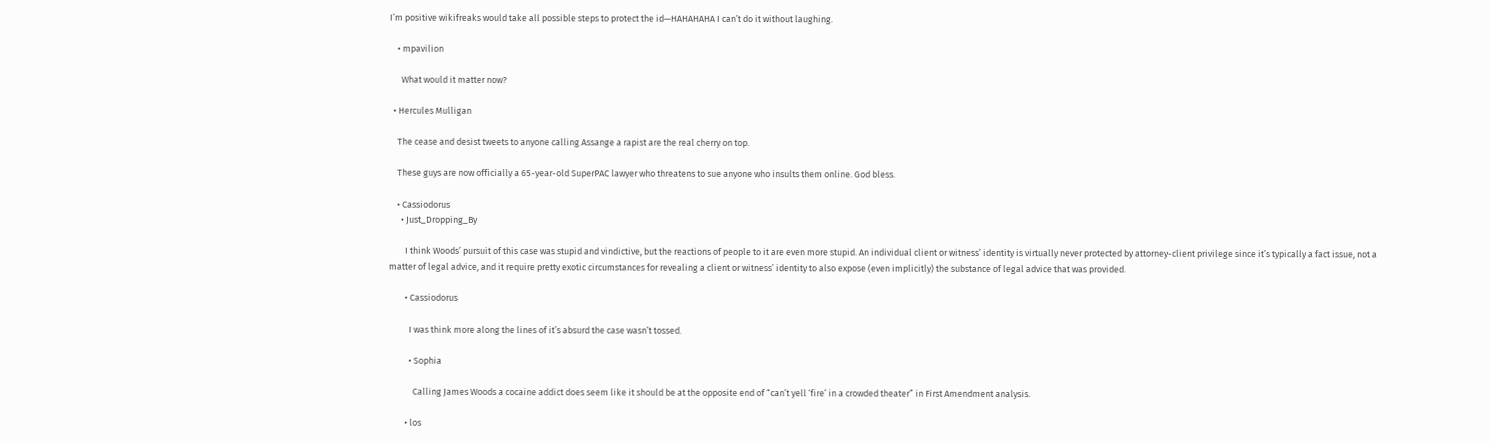I’m positive wikifreaks would take all possible steps to protect the id—HAHAHAHA I can’t do it without laughing.

    • mpavilion

      What would it matter now?

  • Hercules Mulligan

    The cease and desist tweets to anyone calling Assange a rapist are the real cherry on top.

    These guys are now officially a 65-year-old SuperPAC lawyer who threatens to sue anyone who insults them online. God bless.

    • Cassiodorus
      • Just_Dropping_By

        I think Woods’ pursuit of this case was stupid and vindictive, but the reactions of people to it are even more stupid. An individual client or witness’ identity is virtually never protected by attorney-client privilege since it’s typically a fact issue, not a matter of legal advice, and it require pretty exotic circumstances for revealing a client or witness’ identity to also expose (even implicitly) the substance of legal advice that was provided.

        • Cassiodorus

          I was think more along the lines of it’s absurd the case wasn’t tossed.

          • Sophia

            Calling James Woods a cocaine addict does seem like it should be at the opposite end of “can’t yell ‘fire’ in a crowded theater” in First Amendment analysis.

        • los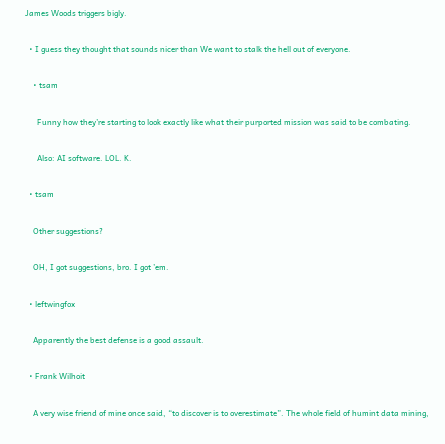James Woods triggers bigly.

  • I guess they thought that sounds nicer than We want to stalk the hell out of everyone.

    • tsam

      Funny how they’re starting to look exactly like what their purported mission was said to be combating.

      Also: AI software. LOL. K.

  • tsam

    Other suggestions?

    OH, I got suggestions, bro. I got ’em.

  • leftwingfox

    Apparently the best defense is a good assault.

  • Frank Wilhoit

    A very wise friend of mine once said, “to discover is to overestimate”. The whole field of humint data mining,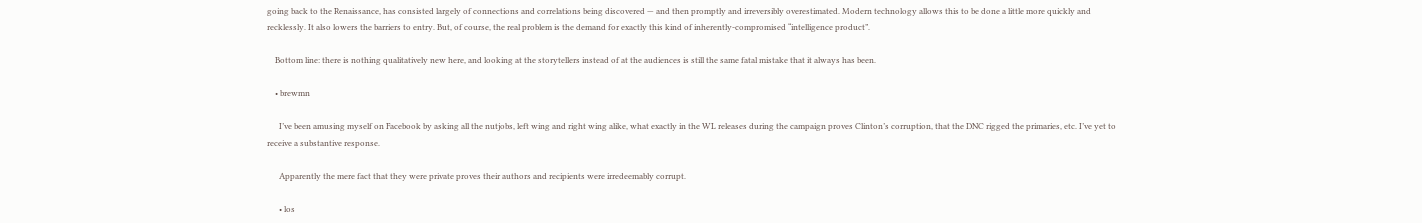going back to the Renaissance, has consisted largely of connections and correlations being discovered — and then promptly and irreversibly overestimated. Modern technology allows this to be done a little more quickly and recklessly. It also lowers the barriers to entry. But, of course, the real problem is the demand for exactly this kind of inherently-compromised “intelligence product”.

    Bottom line: there is nothing qualitatively new here, and looking at the storytellers instead of at the audiences is still the same fatal mistake that it always has been.

    • brewmn

      I’ve been amusing myself on Facebook by asking all the nutjobs, left wing and right wing alike, what exactly in the WL releases during the campaign proves Clinton’s corruption, that the DNC rigged the primaries, etc. I’ve yet to receive a substantive response.

      Apparently the mere fact that they were private proves their authors and recipients were irredeemably corrupt.

      • los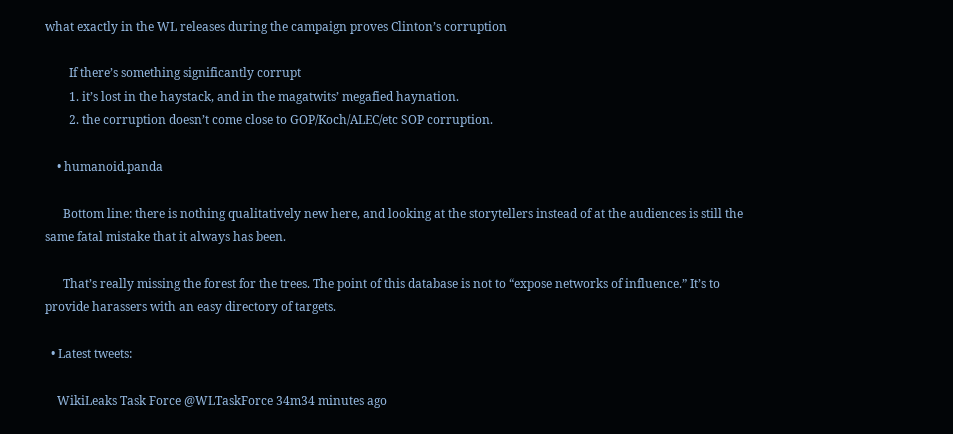what exactly in the WL releases during the campaign proves Clinton’s corruption

        If there’s something significantly corrupt
        1. it’s lost in the haystack, and in the magatwits’ megafied haynation.
        2. the corruption doesn’t come close to GOP/Koch/ALEC/etc SOP corruption.

    • humanoid.panda

      Bottom line: there is nothing qualitatively new here, and looking at the storytellers instead of at the audiences is still the same fatal mistake that it always has been.

      That’s really missing the forest for the trees. The point of this database is not to “expose networks of influence.” It’s to provide harassers with an easy directory of targets.

  • Latest tweets:

    WikiLeaks Task Force @WLTaskForce 34m34 minutes ago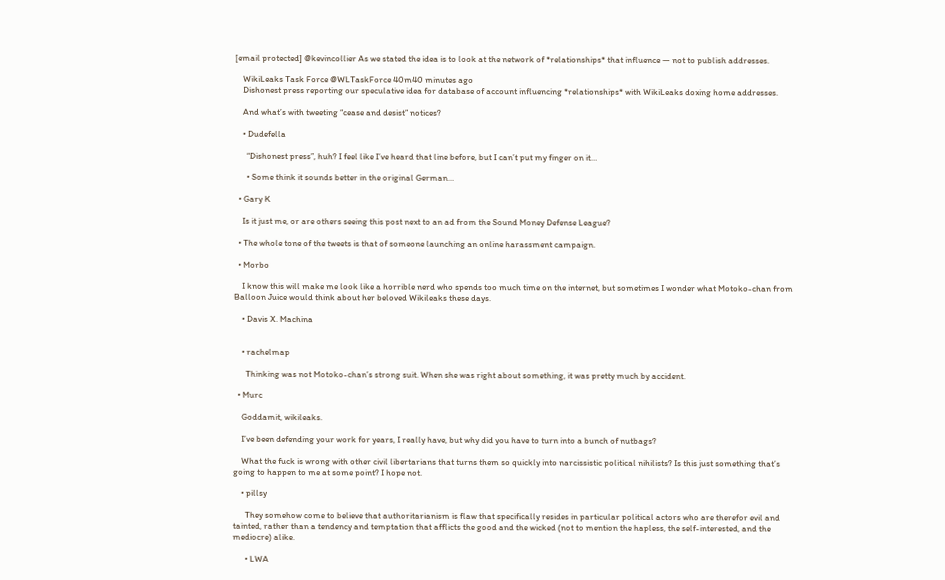[email protected] @kevincollier As we stated the idea is to look at the network of *relationships* that influence — not to publish addresses.

    WikiLeaks Task Force @WLTaskForce 40m40 minutes ago
    Dishonest press reporting our speculative idea for database of account influencing *relationships* with WikiLeaks doxing home addresses.

    And what’s with tweeting “cease and desist” notices?

    • Dudefella

      “Dishonest press”, huh? I feel like I’ve heard that line before, but I can’t put my finger on it…

      • Some think it sounds better in the original German…

  • Gary K

    Is it just me, or are others seeing this post next to an ad from the Sound Money Defense League?

  • The whole tone of the tweets is that of someone launching an online harassment campaign.

  • Morbo

    I know this will make me look like a horrible nerd who spends too much time on the internet, but sometimes I wonder what Motoko-chan from Balloon Juice would think about her beloved Wikileaks these days.

    • Davis X. Machina


    • rachelmap

      Thinking was not Motoko-chan’s strong suit. When she was right about something, it was pretty much by accident.

  • Murc

    Goddamit, wikileaks.

    I’ve been defending your work for years, I really have, but why did you have to turn into a bunch of nutbags?

    What the fuck is wrong with other civil libertarians that turns them so quickly into narcissistic political nihilists? Is this just something that’s going to happen to me at some point? I hope not.

    • pillsy

      They somehow come to believe that authoritarianism is flaw that specifically resides in particular political actors who are therefor evil and tainted, rather than a tendency and temptation that afflicts the good and the wicked (not to mention the hapless, the self-interested, and the mediocre) alike.

      • LWA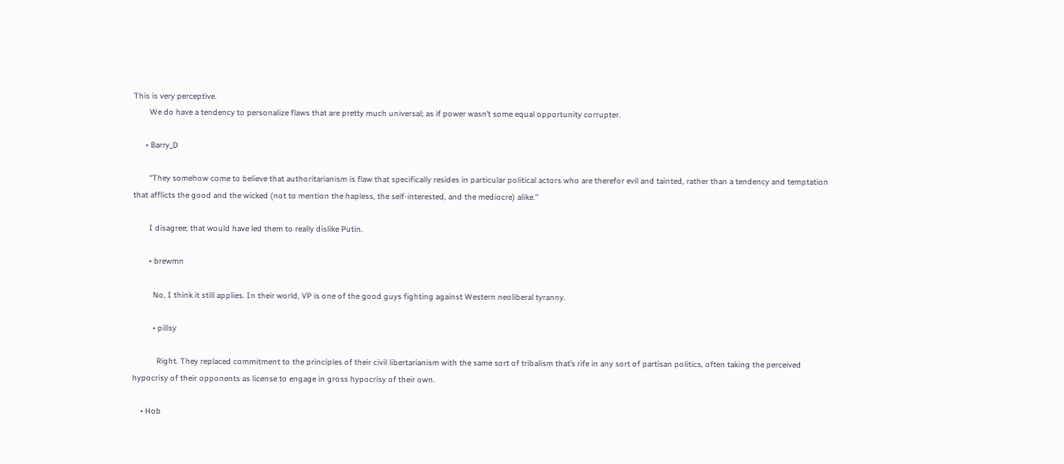This is very perceptive.
        We do have a tendency to personalize flaws that are pretty much universal; as if power wasn’t some equal opportunity corrupter.

      • Barry_D

        “They somehow come to believe that authoritarianism is flaw that specifically resides in particular political actors who are therefor evil and tainted, rather than a tendency and temptation that afflicts the good and the wicked (not to mention the hapless, the self-interested, and the mediocre) alike.”

        I disagree; that would have led them to really dislike Putin.

        • brewmn

          No, I think it still applies. In their world, VP is one of the good guys fighting against Western neoliberal tyranny.

          • pillsy

            Right. They replaced commitment to the principles of their civil libertarianism with the same sort of tribalism that’s rife in any sort of partisan politics, often taking the perceived hypocrisy of their opponents as license to engage in gross hypocrisy of their own.

    • Hob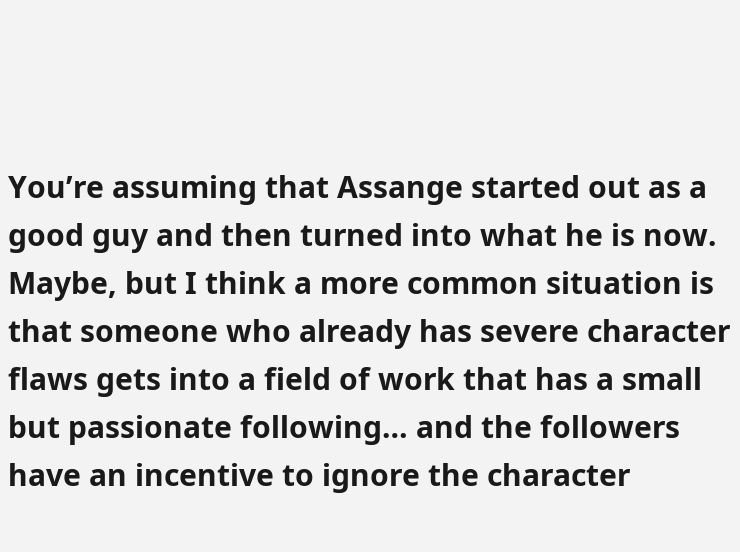You’re assuming that Assange started out as a good guy and then turned into what he is now. Maybe, but I think a more common situation is that someone who already has severe character flaws gets into a field of work that has a small but passionate following… and the followers have an incentive to ignore the character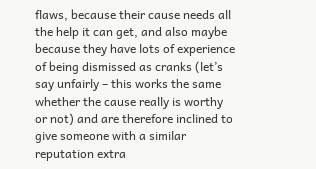flaws, because their cause needs all the help it can get, and also maybe because they have lots of experience of being dismissed as cranks (let’s say unfairly – this works the same whether the cause really is worthy or not) and are therefore inclined to give someone with a similar reputation extra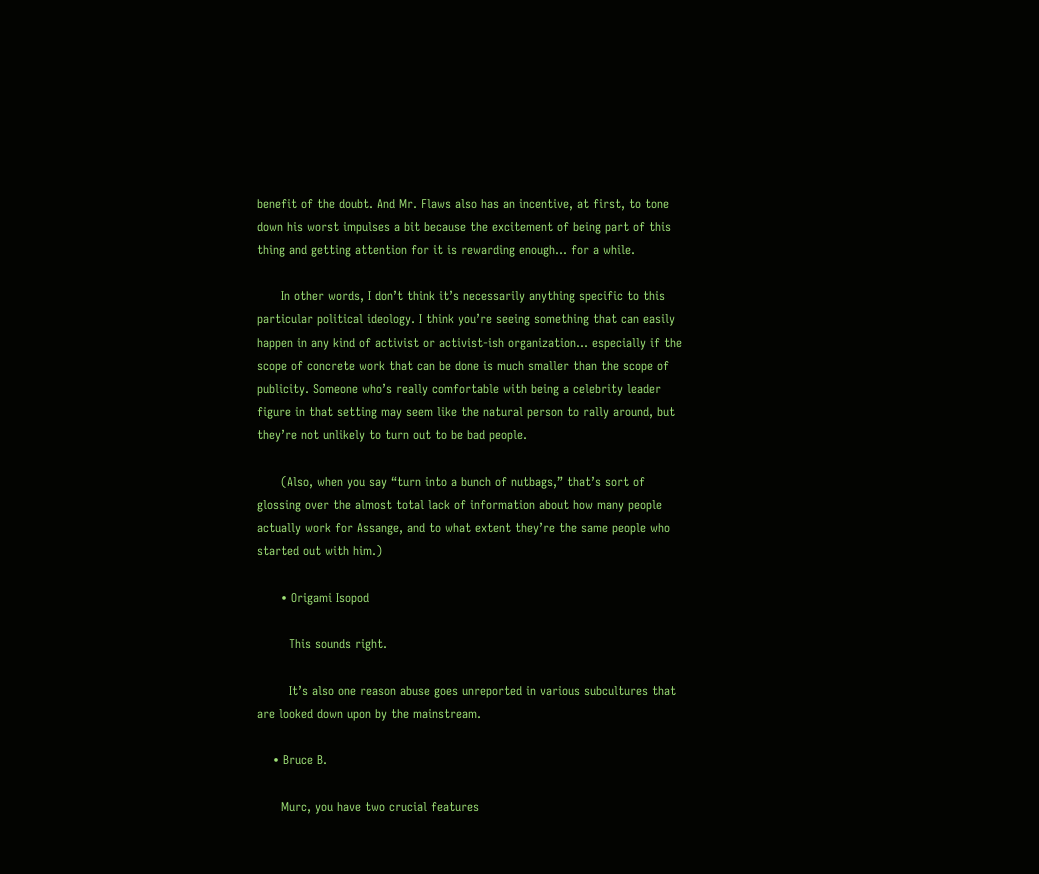benefit of the doubt. And Mr. Flaws also has an incentive, at first, to tone down his worst impulses a bit because the excitement of being part of this thing and getting attention for it is rewarding enough… for a while.

      In other words, I don’t think it’s necessarily anything specific to this particular political ideology. I think you’re seeing something that can easily happen in any kind of activist or activist-ish organization… especially if the scope of concrete work that can be done is much smaller than the scope of publicity. Someone who’s really comfortable with being a celebrity leader figure in that setting may seem like the natural person to rally around, but they’re not unlikely to turn out to be bad people.

      (Also, when you say “turn into a bunch of nutbags,” that’s sort of glossing over the almost total lack of information about how many people actually work for Assange, and to what extent they’re the same people who started out with him.)

      • Origami Isopod

        This sounds right.

        It’s also one reason abuse goes unreported in various subcultures that are looked down upon by the mainstream.

    • Bruce B.

      Murc, you have two crucial features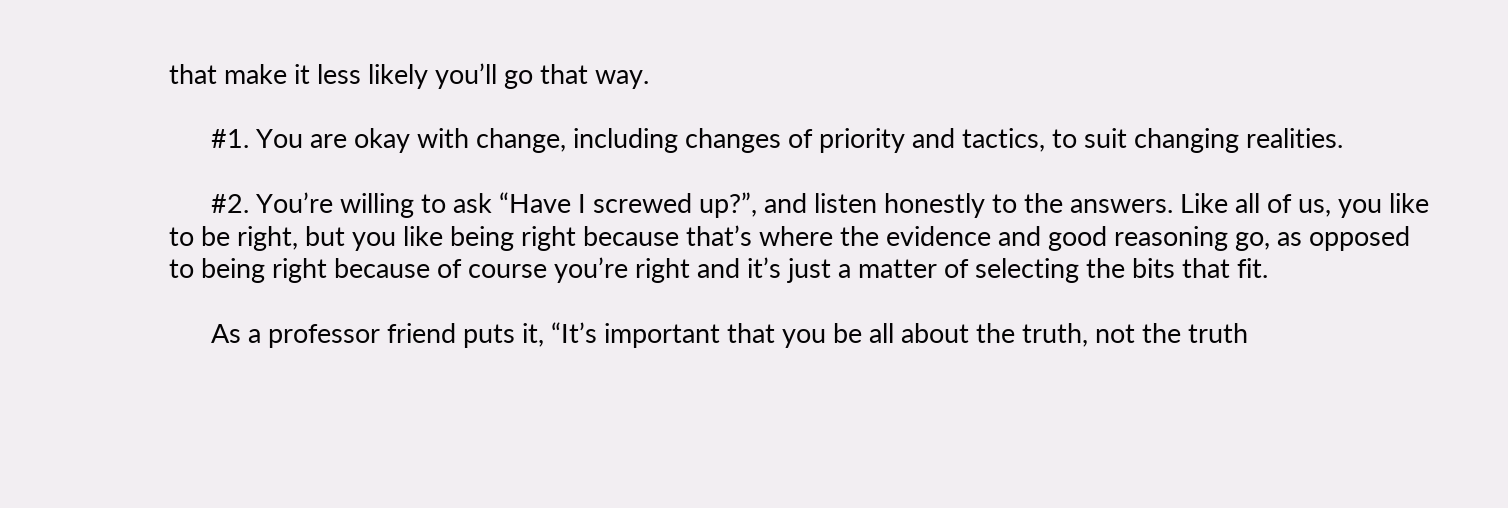that make it less likely you’ll go that way.

      #1. You are okay with change, including changes of priority and tactics, to suit changing realities.

      #2. You’re willing to ask “Have I screwed up?”, and listen honestly to the answers. Like all of us, you like to be right, but you like being right because that’s where the evidence and good reasoning go, as opposed to being right because of course you’re right and it’s just a matter of selecting the bits that fit.

      As a professor friend puts it, “It’s important that you be all about the truth, not the truth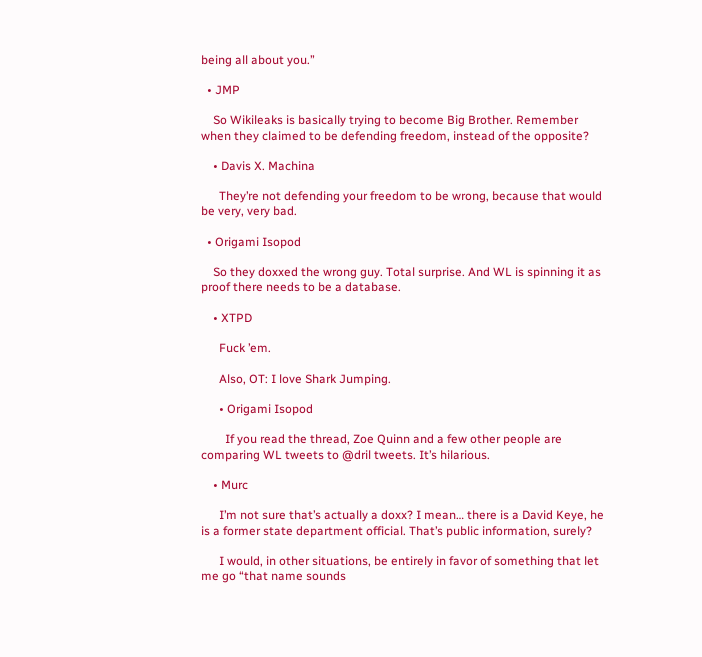being all about you.”

  • JMP

    So Wikileaks is basically trying to become Big Brother. Remember when they claimed to be defending freedom, instead of the opposite?

    • Davis X. Machina

      They’re not defending your freedom to be wrong, because that would be very, very bad.

  • Origami Isopod

    So they doxxed the wrong guy. Total surprise. And WL is spinning it as proof there needs to be a database.

    • XTPD

      Fuck ’em.

      Also, OT: I love Shark Jumping.

      • Origami Isopod

        If you read the thread, Zoe Quinn and a few other people are comparing WL tweets to @dril tweets. It’s hilarious.

    • Murc

      I’m not sure that’s actually a doxx? I mean… there is a David Keye, he is a former state department official. That’s public information, surely?

      I would, in other situations, be entirely in favor of something that let me go “that name sounds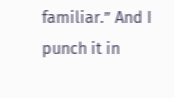familiar.” And I punch it in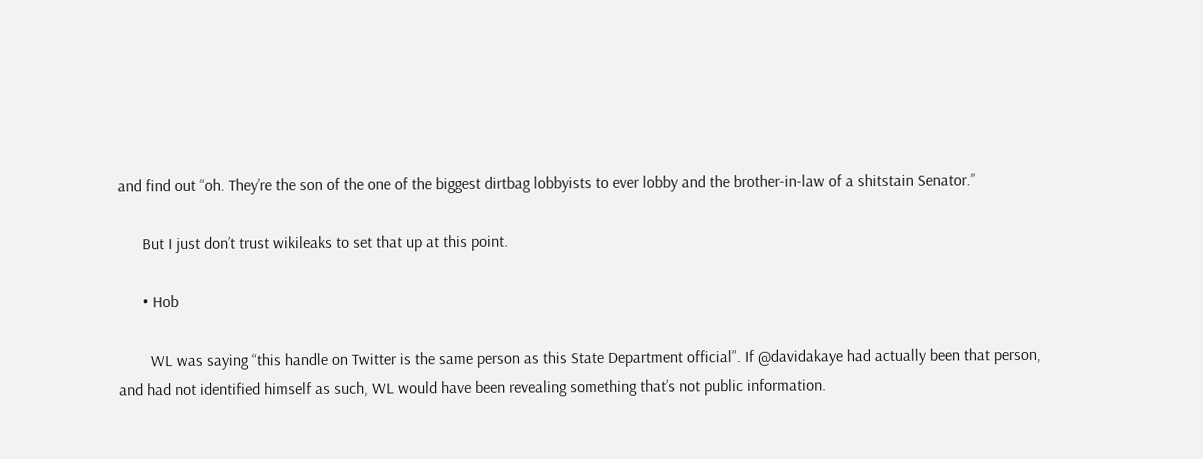and find out “oh. They’re the son of the one of the biggest dirtbag lobbyists to ever lobby and the brother-in-law of a shitstain Senator.”

      But I just don’t trust wikileaks to set that up at this point.

      • Hob

        WL was saying “this handle on Twitter is the same person as this State Department official”. If @davidakaye had actually been that person, and had not identified himself as such, WL would have been revealing something that’s not public information.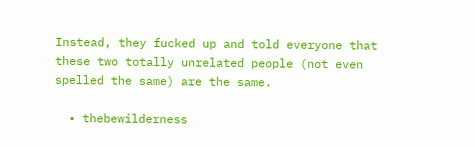Instead, they fucked up and told everyone that these two totally unrelated people (not even spelled the same) are the same.

  • thebewilderness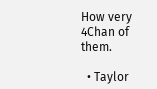How very 4Chan of them.

  • Taylor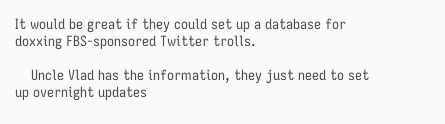It would be great if they could set up a database for doxxing FBS-sponsored Twitter trolls.

    Uncle Vlad has the information, they just need to set up overnight updates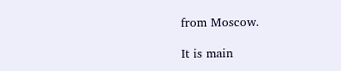from Moscow.

It is main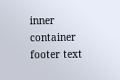inner container footer text